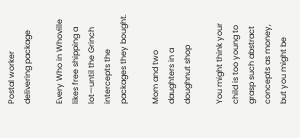Postal worker delivering package

Every Who in Whoville likes free shipping a lot—until the Grinch intercepts the packages they bought.

Mom and two daughters in a doughnut shop

You might think your child is too young to grasp such abstract concepts as money, but you might be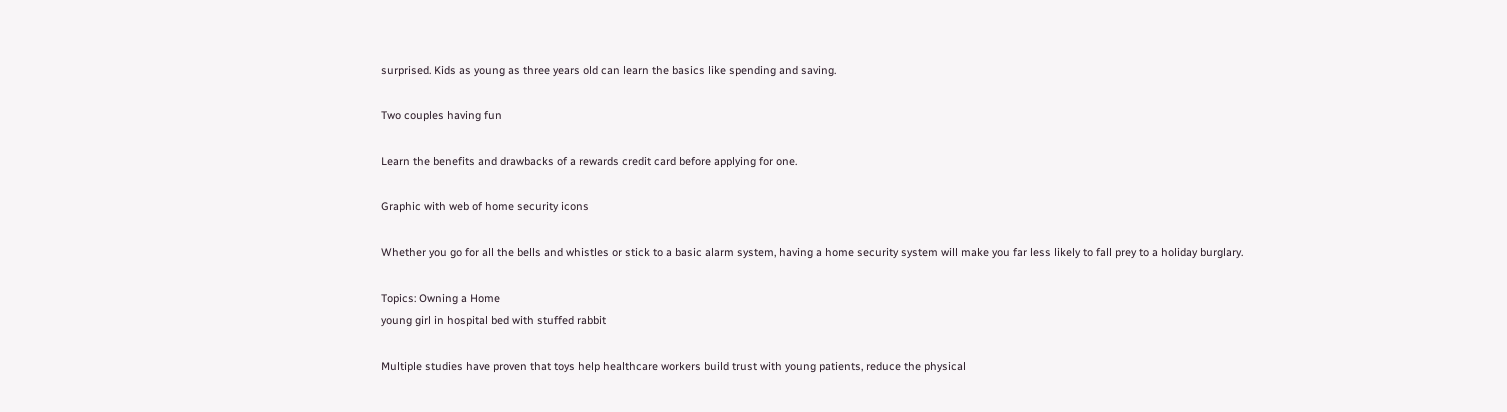surprised. Kids as young as three years old can learn the basics like spending and saving.

Two couples having fun

Learn the benefits and drawbacks of a rewards credit card before applying for one.

Graphic with web of home security icons

Whether you go for all the bells and whistles or stick to a basic alarm system, having a home security system will make you far less likely to fall prey to a holiday burglary.

Topics: Owning a Home
young girl in hospital bed with stuffed rabbit

Multiple studies have proven that toys help healthcare workers build trust with young patients, reduce the physical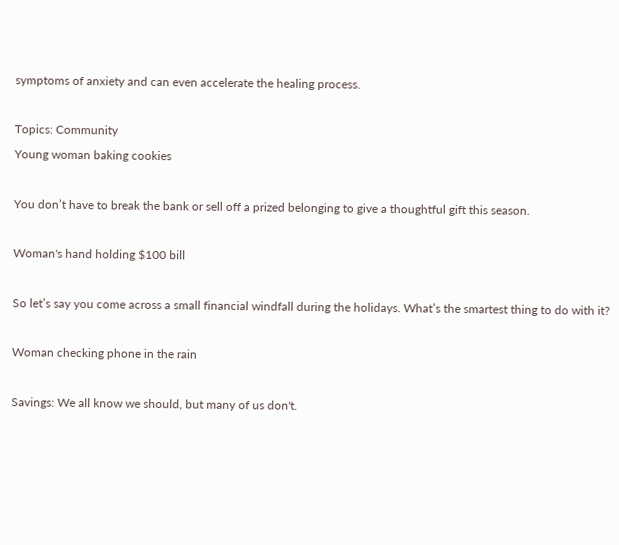symptoms of anxiety and can even accelerate the healing process.

Topics: Community
Young woman baking cookies

You don’t have to break the bank or sell off a prized belonging to give a thoughtful gift this season.

Woman's hand holding $100 bill

So let’s say you come across a small financial windfall during the holidays. What’s the smartest thing to do with it?

Woman checking phone in the rain

Savings: We all know we should, but many of us don't.